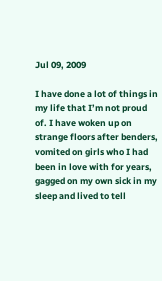Jul 09, 2009

I have done a lot of things in my life that I’m not proud of. I have woken up on strange floors after benders, vomited on girls who I had been in love with for years, gagged on my own sick in my sleep and lived to tell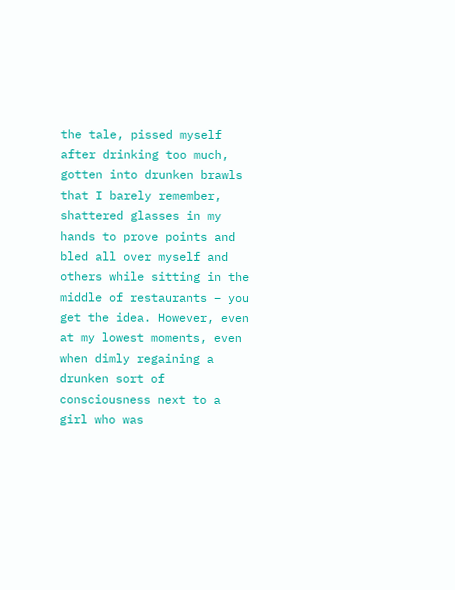the tale, pissed myself after drinking too much, gotten into drunken brawls that I barely remember, shattered glasses in my hands to prove points and bled all over myself and others while sitting in the middle of restaurants – you get the idea. However, even at my lowest moments, even when dimly regaining a drunken sort of consciousness next to a girl who was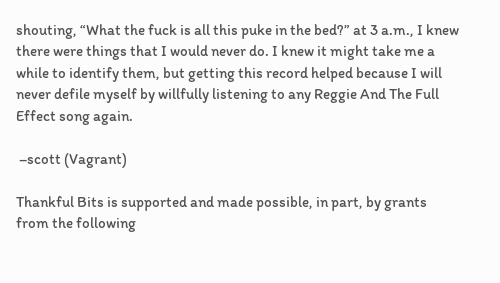shouting, “What the fuck is all this puke in the bed?” at 3 a.m., I knew there were things that I would never do. I knew it might take me a while to identify them, but getting this record helped because I will never defile myself by willfully listening to any Reggie And The Full Effect song again.

 –scott (Vagrant)

Thankful Bits is supported and made possible, in part, by grants from the following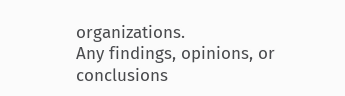organizations.
Any findings, opinions, or conclusions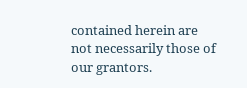contained herein are not necessarily those of our grantors.